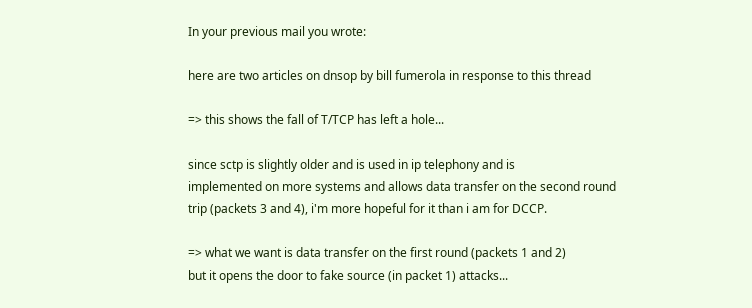In your previous mail you wrote:

here are two articles on dnsop by bill fumerola in response to this thread

=> this shows the fall of T/TCP has left a hole...

since sctp is slightly older and is used in ip telephony and is
implemented on more systems and allows data transfer on the second round
trip (packets 3 and 4), i'm more hopeful for it than i am for DCCP.

=> what we want is data transfer on the first round (packets 1 and 2)
but it opens the door to fake source (in packet 1) attacks...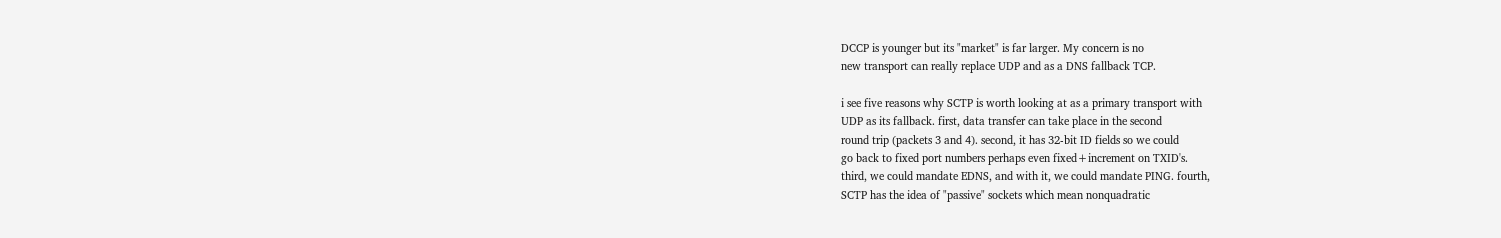DCCP is younger but its "market" is far larger. My concern is no
new transport can really replace UDP and as a DNS fallback TCP.

i see five reasons why SCTP is worth looking at as a primary transport with
UDP as its fallback. first, data transfer can take place in the second
round trip (packets 3 and 4). second, it has 32-bit ID fields so we could
go back to fixed port numbers perhaps even fixed+increment on TXID's.
third, we could mandate EDNS, and with it, we could mandate PING. fourth,
SCTP has the idea of "passive" sockets which mean nonquadratic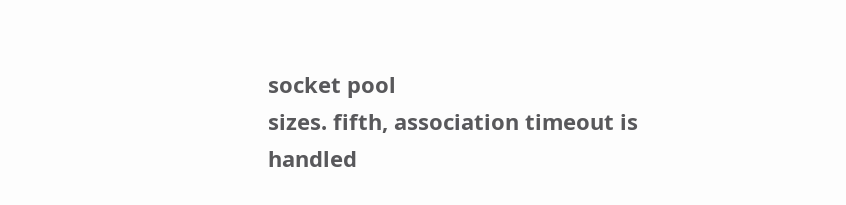socket pool
sizes. fifth, association timeout is handled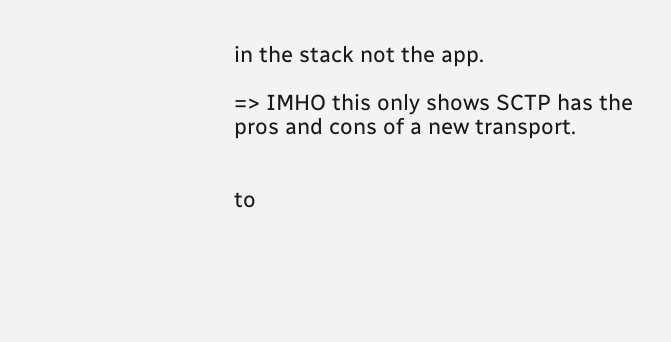in the stack not the app.

=> IMHO this only shows SCTP has the pros and cons of a new transport.


to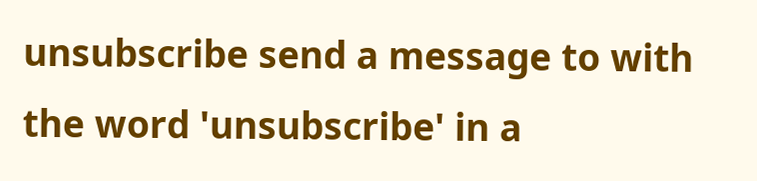unsubscribe send a message to with
the word 'unsubscribe' in a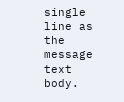single line as the message text body.